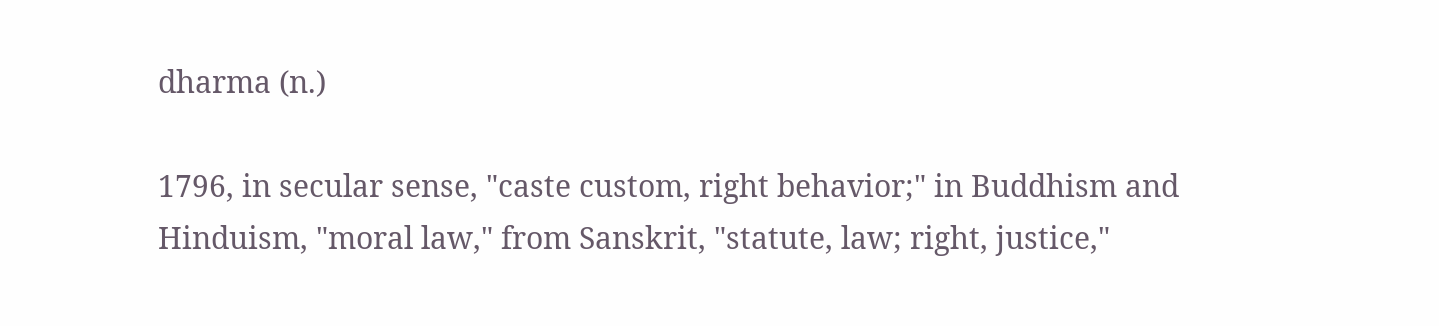dharma (n.)

1796, in secular sense, "caste custom, right behavior;" in Buddhism and Hinduism, "moral law," from Sanskrit, "statute, law; right, justice,"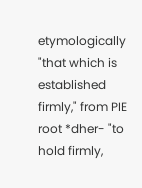etymologically "that which is established firmly," from PIE root *dher- "to hold firmly,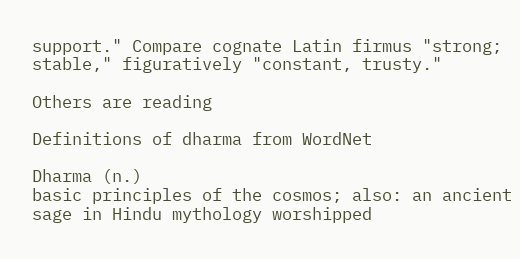support." Compare cognate Latin firmus "strong; stable," figuratively "constant, trusty."

Others are reading

Definitions of dharma from WordNet

Dharma (n.)
basic principles of the cosmos; also: an ancient sage in Hindu mythology worshipped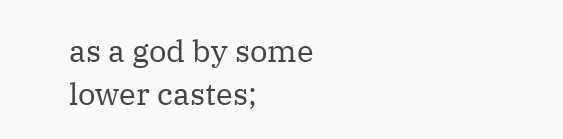as a god by some lower castes;